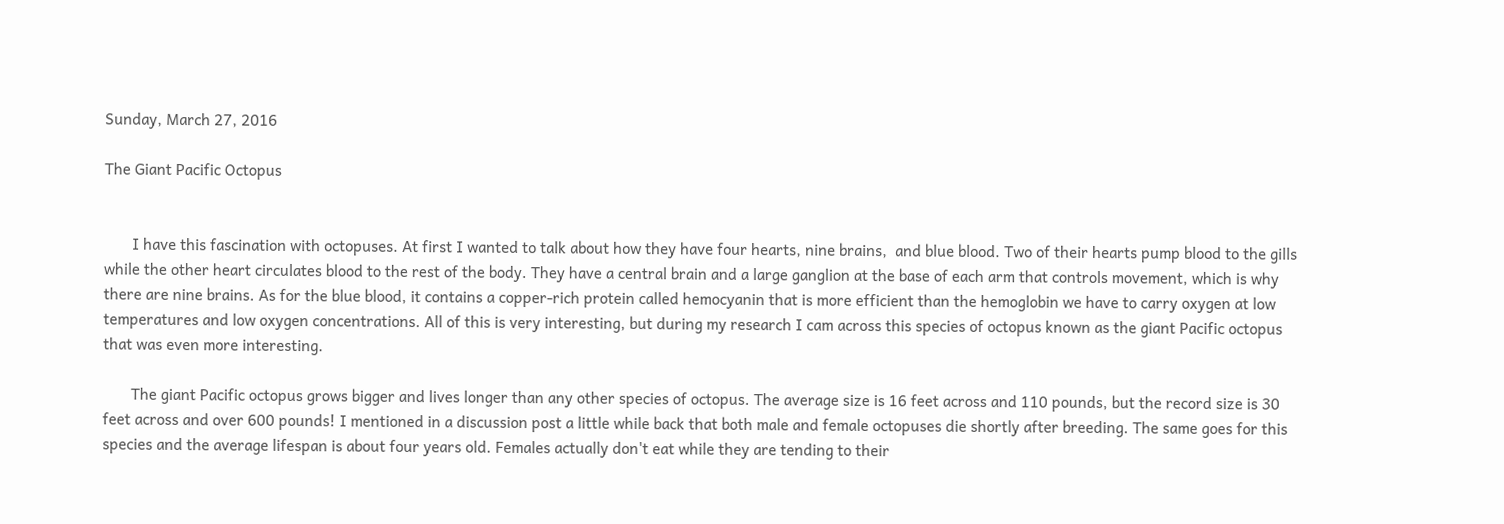Sunday, March 27, 2016

The Giant Pacific Octopus


       I have this fascination with octopuses. At first I wanted to talk about how they have four hearts, nine brains,  and blue blood. Two of their hearts pump blood to the gills while the other heart circulates blood to the rest of the body. They have a central brain and a large ganglion at the base of each arm that controls movement, which is why there are nine brains. As for the blue blood, it contains a copper-rich protein called hemocyanin that is more efficient than the hemoglobin we have to carry oxygen at low temperatures and low oxygen concentrations. All of this is very interesting, but during my research I cam across this species of octopus known as the giant Pacific octopus that was even more interesting.

       The giant Pacific octopus grows bigger and lives longer than any other species of octopus. The average size is 16 feet across and 110 pounds, but the record size is 30 feet across and over 600 pounds! I mentioned in a discussion post a little while back that both male and female octopuses die shortly after breeding. The same goes for this species and the average lifespan is about four years old. Females actually don't eat while they are tending to their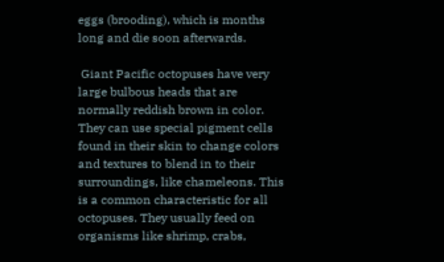eggs (brooding), which is months long and die soon afterwards.

 Giant Pacific octopuses have very large bulbous heads that are normally reddish brown in color. They can use special pigment cells found in their skin to change colors and textures to blend in to their surroundings, like chameleons. This is a common characteristic for all octopuses. They usually feed on organisms like shrimp, crabs,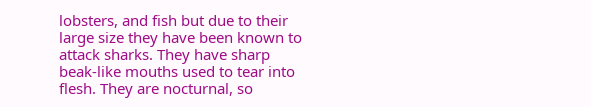lobsters, and fish but due to their large size they have been known to attack sharks. They have sharp beak-like mouths used to tear into flesh. They are nocturnal, so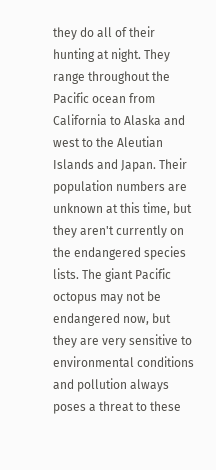they do all of their hunting at night. They range throughout the Pacific ocean from California to Alaska and west to the Aleutian Islands and Japan. Their population numbers are unknown at this time, but they aren't currently on the endangered species lists. The giant Pacific octopus may not be endangered now, but they are very sensitive to environmental conditions and pollution always poses a threat to these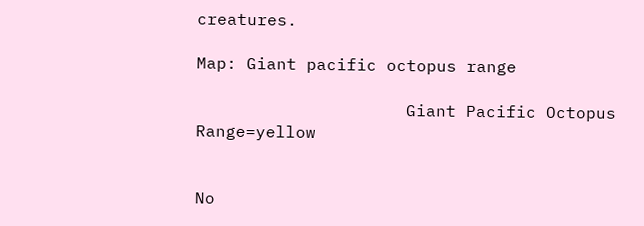creatures.

Map: Giant pacific octopus range

                     Giant Pacific Octopus Range=yellow


No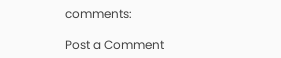comments:

Post a Comment